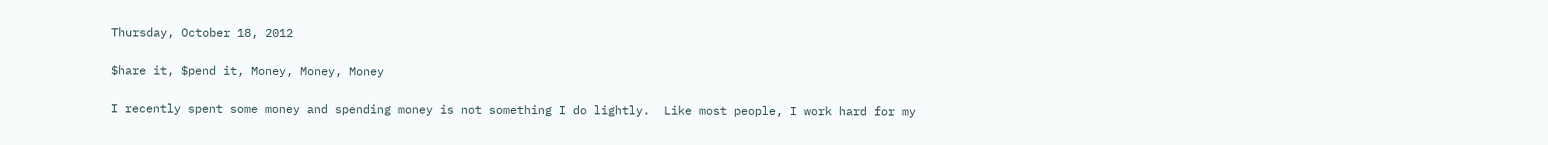Thursday, October 18, 2012

$hare it, $pend it, Money, Money, Money

I recently spent some money and spending money is not something I do lightly.  Like most people, I work hard for my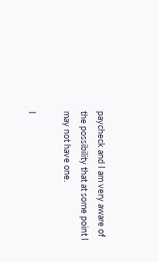paycheck and I am very aware of the possibility that at some point I may not have one.

I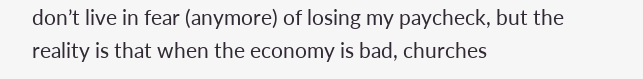don’t live in fear (anymore) of losing my paycheck, but the reality is that when the economy is bad, churches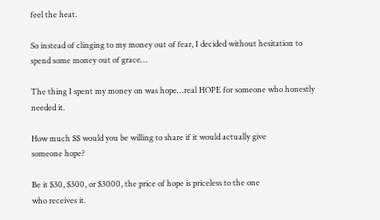feel the heat.

So instead of clinging to my money out of fear, I decided without hesitation to spend some money out of grace…

The thing I spent my money on was hope…real HOPE for someone who honestly needed it.

How much $$ would you be willing to share if it would actually give
someone hope?

Be it $30, $300, or $3000, the price of hope is priceless to the one
who receives it.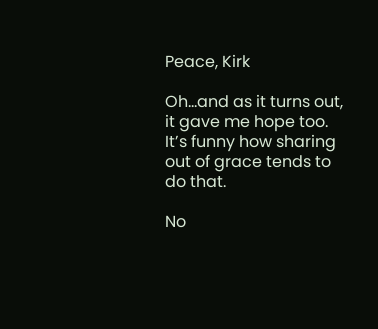Peace, Kirk

Oh…and as it turns out, it gave me hope too.
It’s funny how sharing out of grace tends to do that.

No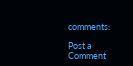comments:

Post a Comment